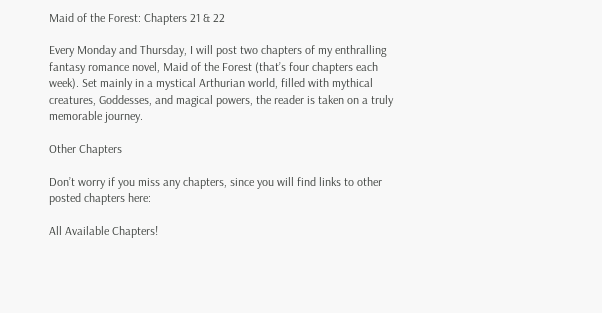Maid of the Forest: Chapters 21 & 22

Every Monday and Thursday, I will post two chapters of my enthralling fantasy romance novel, Maid of the Forest (that’s four chapters each week). Set mainly in a mystical Arthurian world, filled with mythical creatures, Goddesses, and magical powers, the reader is taken on a truly memorable journey.

Other Chapters

Don’t worry if you miss any chapters, since you will find links to other posted chapters here:

All Available Chapters!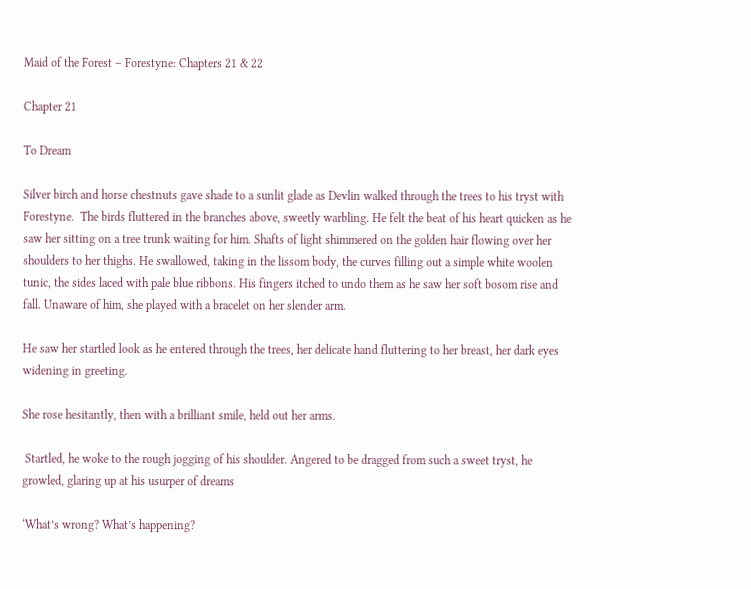Maid of the Forest – Forestyne: Chapters 21 & 22

Chapter 21

To Dream

Silver birch and horse chestnuts gave shade to a sunlit glade as Devlin walked through the trees to his tryst with Forestyne.  The birds fluttered in the branches above, sweetly warbling. He felt the beat of his heart quicken as he saw her sitting on a tree trunk waiting for him. Shafts of light shimmered on the golden hair flowing over her shoulders to her thighs. He swallowed, taking in the lissom body, the curves filling out a simple white woolen tunic, the sides laced with pale blue ribbons. His fingers itched to undo them as he saw her soft bosom rise and fall. Unaware of him, she played with a bracelet on her slender arm.

He saw her startled look as he entered through the trees, her delicate hand fluttering to her breast, her dark eyes widening in greeting.

She rose hesitantly, then with a brilliant smile, held out her arms.

 Startled, he woke to the rough jogging of his shoulder. Angered to be dragged from such a sweet tryst, he growled, glaring up at his usurper of dreams

‘What’s wrong? What’s happening?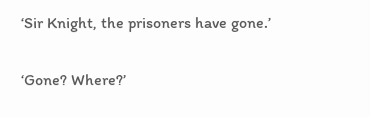‘Sir Knight, the prisoners have gone.’

‘Gone? Where?’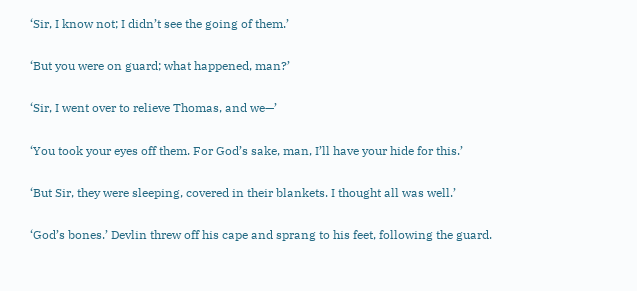‘Sir, I know not; I didn’t see the going of them.’

‘But you were on guard; what happened, man?’

‘Sir, I went over to relieve Thomas, and we—’

‘You took your eyes off them. For God’s sake, man, I’ll have your hide for this.’

‘But Sir, they were sleeping, covered in their blankets. I thought all was well.’

‘God’s bones.’ Devlin threw off his cape and sprang to his feet, following the guard.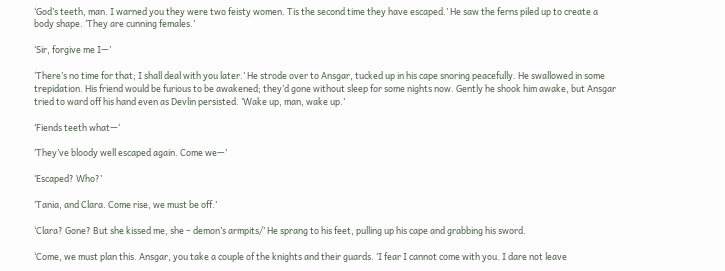‘God’s teeth, man. I warned you they were two feisty women. Tis the second time they have escaped.’ He saw the ferns piled up to create a body shape. ‘They are cunning females.’

‘Sir, forgive me I—’

‘There’s no time for that; I shall deal with you later.’ He strode over to Ansgar, tucked up in his cape snoring peacefully. He swallowed in some trepidation. His friend would be furious to be awakened; they’d gone without sleep for some nights now. Gently he shook him awake, but Ansgar tried to ward off his hand even as Devlin persisted. ‘Wake up, man, wake up.’

‘Fiends teeth what—‘

‘They’ve bloody well escaped again. Come we—’

‘Escaped? Who?’

‘Tania, and Clara. Come rise, we must be off.’

‘Clara? Gone? But she kissed me, she – demon’s armpits/’ He sprang to his feet, pulling up his cape and grabbing his sword.

‘Come, we must plan this. Ansgar, you take a couple of the knights and their guards. ‘I fear I cannot come with you. I dare not leave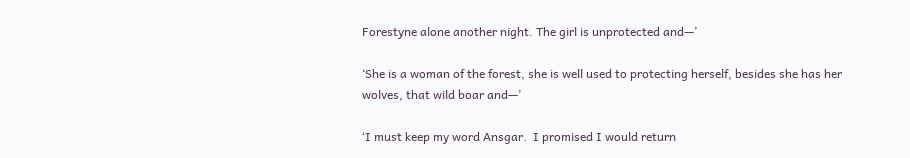Forestyne alone another night. The girl is unprotected and—’

‘She is a woman of the forest, she is well used to protecting herself, besides she has her wolves, that wild boar and—’

‘I must keep my word Ansgar.  I promised I would return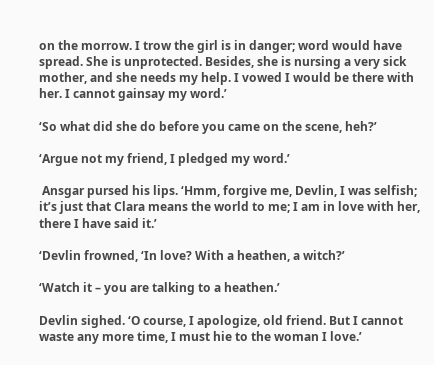on the morrow. I trow the girl is in danger; word would have spread. She is unprotected. Besides, she is nursing a very sick mother, and she needs my help. I vowed I would be there with her. I cannot gainsay my word.’

‘So what did she do before you came on the scene, heh?’

‘Argue not my friend, I pledged my word.’

 Ansgar pursed his lips. ‘Hmm, forgive me, Devlin, I was selfish; it’s just that Clara means the world to me; I am in love with her, there I have said it.’

‘Devlin frowned, ‘In love? With a heathen, a witch?’

‘Watch it – you are talking to a heathen.’

Devlin sighed. ‘O course, I apologize, old friend. But I cannot waste any more time, I must hie to the woman I love.’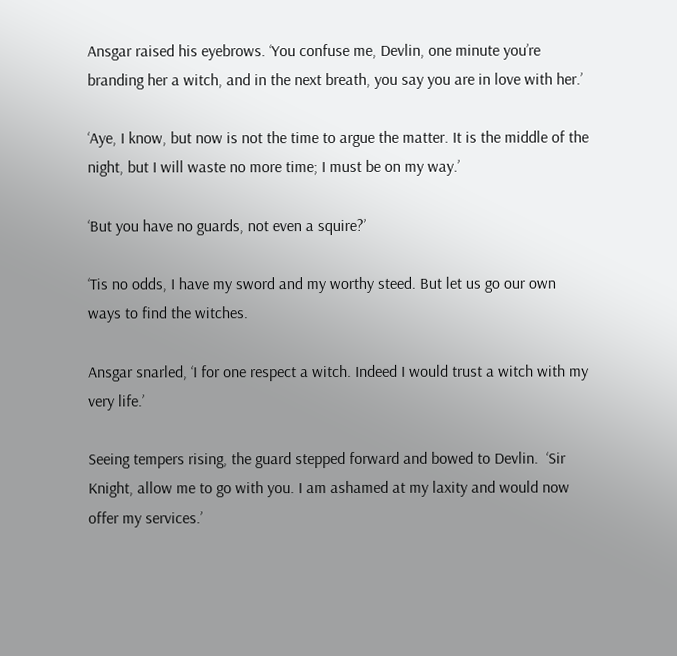Ansgar raised his eyebrows. ‘You confuse me, Devlin, one minute you’re branding her a witch, and in the next breath, you say you are in love with her.’

‘Aye, I know, but now is not the time to argue the matter. It is the middle of the night, but I will waste no more time; I must be on my way.’

‘But you have no guards, not even a squire?’

‘Tis no odds, I have my sword and my worthy steed. But let us go our own ways to find the witches.

Ansgar snarled, ‘I for one respect a witch. Indeed I would trust a witch with my very life.’

Seeing tempers rising, the guard stepped forward and bowed to Devlin.  ‘Sir Knight, allow me to go with you. I am ashamed at my laxity and would now offer my services.’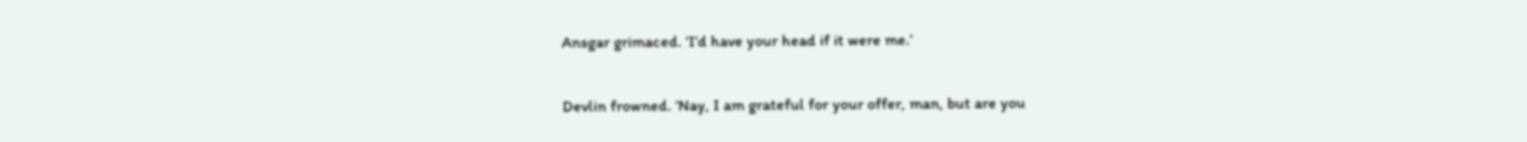Ansgar grimaced. ‘I’d have your head if it were me.’

Devlin frowned. ‘Nay, I am grateful for your offer, man, but are you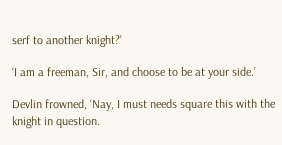serf to another knight?’

‘I am a freeman, Sir, and choose to be at your side.’

Devlin frowned, ‘Nay, I must needs square this with the knight in question.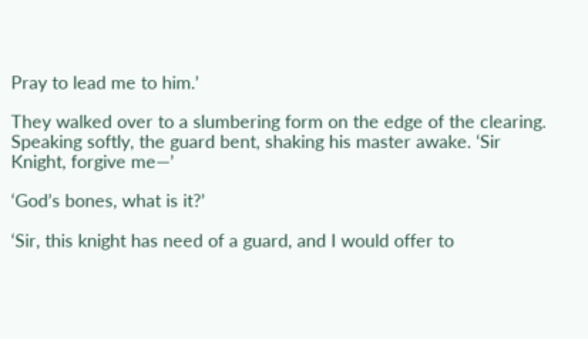Pray to lead me to him.’

They walked over to a slumbering form on the edge of the clearing. Speaking softly, the guard bent, shaking his master awake. ‘Sir Knight, forgive me—’

‘God’s bones, what is it?’

‘Sir, this knight has need of a guard, and I would offer to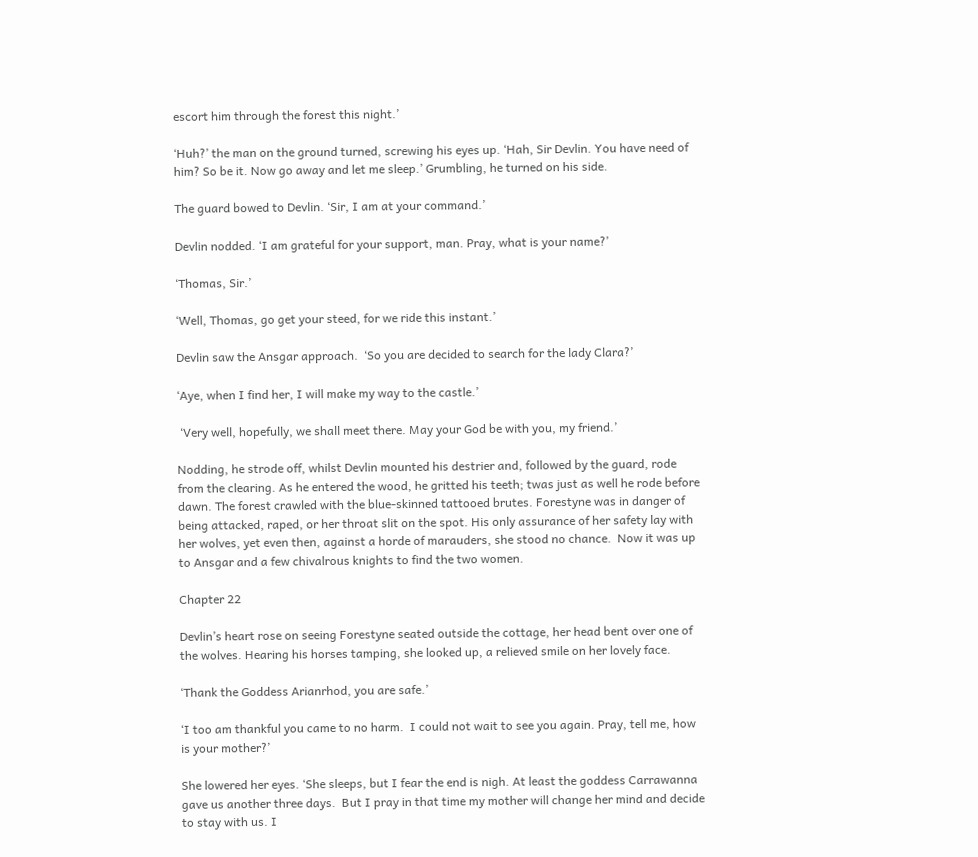escort him through the forest this night.’

‘Huh?’ the man on the ground turned, screwing his eyes up. ‘Hah, Sir Devlin. You have need of him? So be it. Now go away and let me sleep.’ Grumbling, he turned on his side.

The guard bowed to Devlin. ‘Sir, I am at your command.’

Devlin nodded. ‘I am grateful for your support, man. Pray, what is your name?’

‘Thomas, Sir.’

‘Well, Thomas, go get your steed, for we ride this instant.’

Devlin saw the Ansgar approach.  ‘So you are decided to search for the lady Clara?’

‘Aye, when I find her, I will make my way to the castle.’

 ‘Very well, hopefully, we shall meet there. May your God be with you, my friend.’

Nodding, he strode off, whilst Devlin mounted his destrier and, followed by the guard, rode from the clearing. As he entered the wood, he gritted his teeth; twas just as well he rode before dawn. The forest crawled with the blue-skinned tattooed brutes. Forestyne was in danger of being attacked, raped, or her throat slit on the spot. His only assurance of her safety lay with her wolves, yet even then, against a horde of marauders, she stood no chance.  Now it was up to Ansgar and a few chivalrous knights to find the two women.

Chapter 22

Devlin’s heart rose on seeing Forestyne seated outside the cottage, her head bent over one of the wolves. Hearing his horses tamping, she looked up, a relieved smile on her lovely face.

‘Thank the Goddess Arianrhod, you are safe.’

‘I too am thankful you came to no harm.  I could not wait to see you again. Pray, tell me, how is your mother?’

She lowered her eyes. ‘She sleeps, but I fear the end is nigh. At least the goddess Carrawanna gave us another three days.  But I pray in that time my mother will change her mind and decide to stay with us. I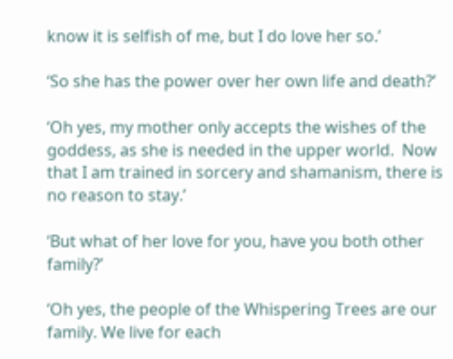know it is selfish of me, but I do love her so.’

‘So she has the power over her own life and death?’

‘Oh yes, my mother only accepts the wishes of the goddess, as she is needed in the upper world.  Now that I am trained in sorcery and shamanism, there is no reason to stay.’

‘But what of her love for you, have you both other family?’

‘Oh yes, the people of the Whispering Trees are our family. We live for each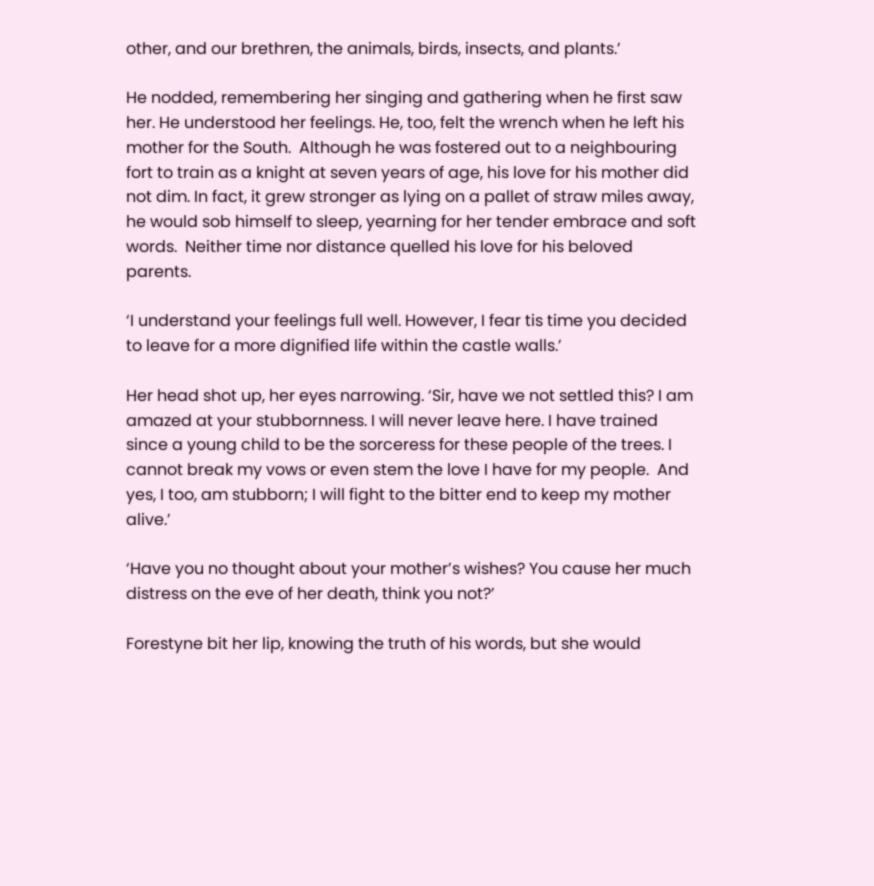other, and our brethren, the animals, birds, insects, and plants.’

He nodded, remembering her singing and gathering when he first saw her. He understood her feelings. He, too, felt the wrench when he left his mother for the South.  Although he was fostered out to a neighbouring fort to train as a knight at seven years of age, his love for his mother did not dim. In fact, it grew stronger as lying on a pallet of straw miles away, he would sob himself to sleep, yearning for her tender embrace and soft words.  Neither time nor distance quelled his love for his beloved parents.

‘I understand your feelings full well. However, I fear tis time you decided to leave for a more dignified life within the castle walls.’

Her head shot up, her eyes narrowing. ‘Sir, have we not settled this? I am amazed at your stubbornness. I will never leave here. I have trained since a young child to be the sorceress for these people of the trees. I cannot break my vows or even stem the love I have for my people.  And yes, I too, am stubborn; I will fight to the bitter end to keep my mother alive.’

‘Have you no thought about your mother’s wishes? You cause her much distress on the eve of her death, think you not?’

Forestyne bit her lip, knowing the truth of his words, but she would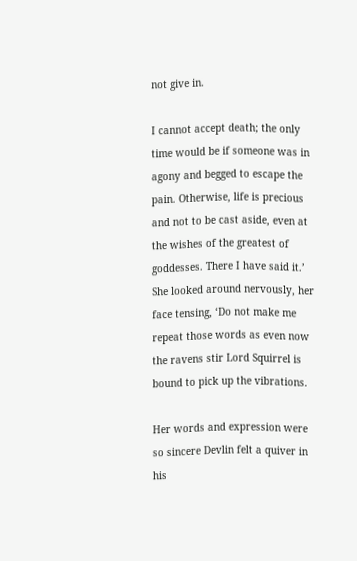not give in.

I cannot accept death; the only time would be if someone was in agony and begged to escape the pain. Otherwise, life is precious and not to be cast aside, even at the wishes of the greatest of goddesses. There I have said it.’ She looked around nervously, her face tensing, ‘Do not make me repeat those words as even now the ravens stir Lord Squirrel is bound to pick up the vibrations.

Her words and expression were so sincere Devlin felt a quiver in his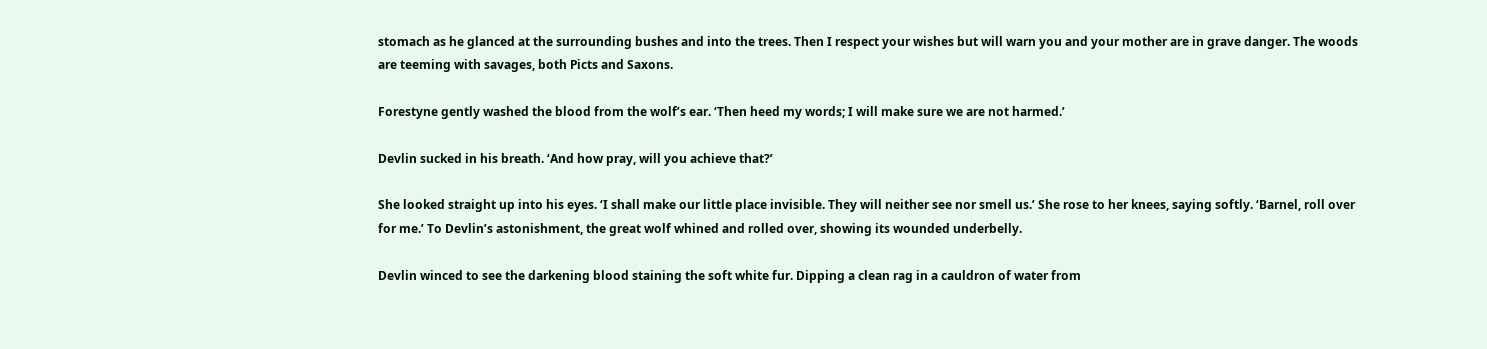stomach as he glanced at the surrounding bushes and into the trees. Then I respect your wishes but will warn you and your mother are in grave danger. The woods are teeming with savages, both Picts and Saxons.

Forestyne gently washed the blood from the wolf’s ear. ‘Then heed my words; I will make sure we are not harmed.’

Devlin sucked in his breath. ‘And how pray, will you achieve that?’

She looked straight up into his eyes. ‘I shall make our little place invisible. They will neither see nor smell us.’ She rose to her knees, saying softly. ‘Barnel, roll over for me.’ To Devlin’s astonishment, the great wolf whined and rolled over, showing its wounded underbelly.

Devlin winced to see the darkening blood staining the soft white fur. Dipping a clean rag in a cauldron of water from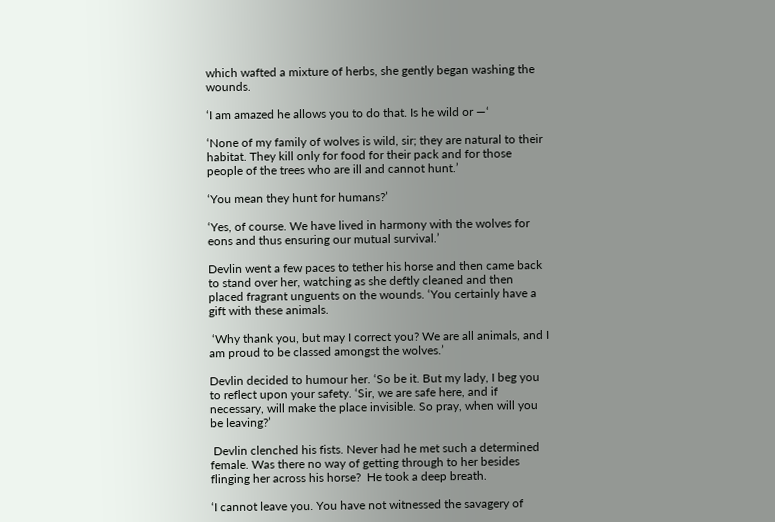which wafted a mixture of herbs, she gently began washing the wounds.

‘I am amazed he allows you to do that. Is he wild or —‘

‘None of my family of wolves is wild, sir; they are natural to their habitat. They kill only for food for their pack and for those people of the trees who are ill and cannot hunt.’

‘You mean they hunt for humans?’

‘Yes, of course. We have lived in harmony with the wolves for eons and thus ensuring our mutual survival.’

Devlin went a few paces to tether his horse and then came back to stand over her, watching as she deftly cleaned and then placed fragrant unguents on the wounds. ‘You certainly have a gift with these animals.

 ‘Why thank you, but may I correct you? We are all animals, and I am proud to be classed amongst the wolves.’

Devlin decided to humour her. ‘So be it. But my lady, I beg you to reflect upon your safety. ‘Sir, we are safe here, and if necessary, will make the place invisible. So pray, when will you be leaving?’

 Devlin clenched his fists. Never had he met such a determined female. Was there no way of getting through to her besides flinging her across his horse?  He took a deep breath.

‘I cannot leave you. You have not witnessed the savagery of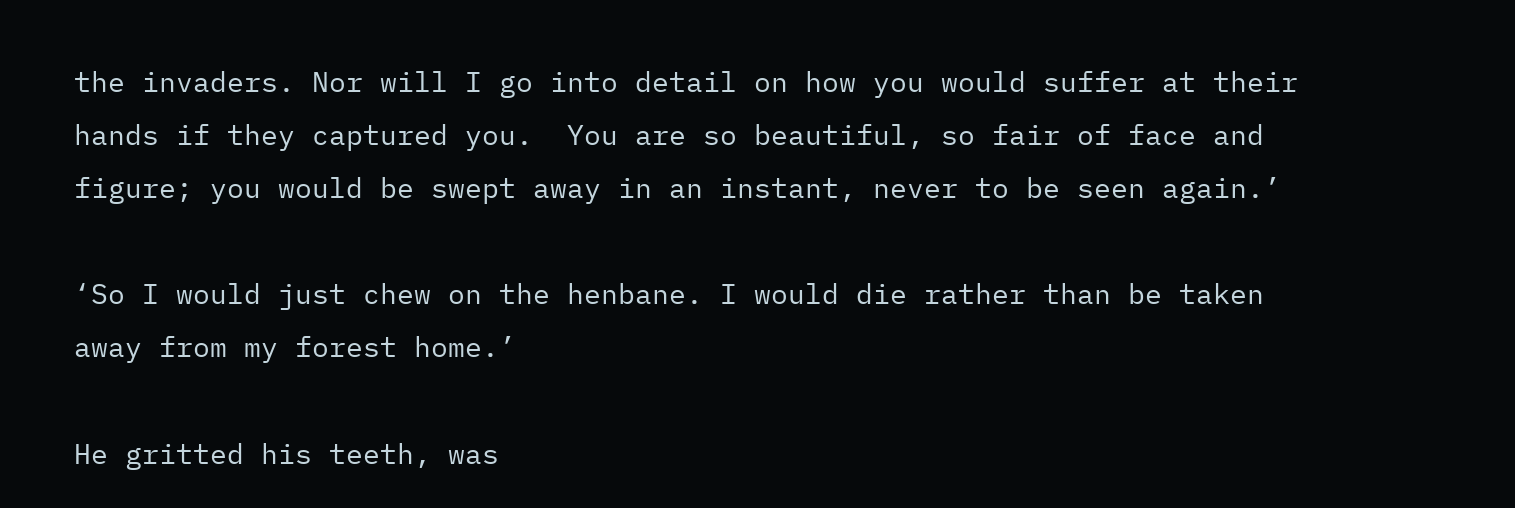the invaders. Nor will I go into detail on how you would suffer at their hands if they captured you.  You are so beautiful, so fair of face and figure; you would be swept away in an instant, never to be seen again.’

‘So I would just chew on the henbane. I would die rather than be taken away from my forest home.’

He gritted his teeth, was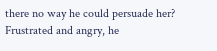there no way he could persuade her? Frustrated and angry, he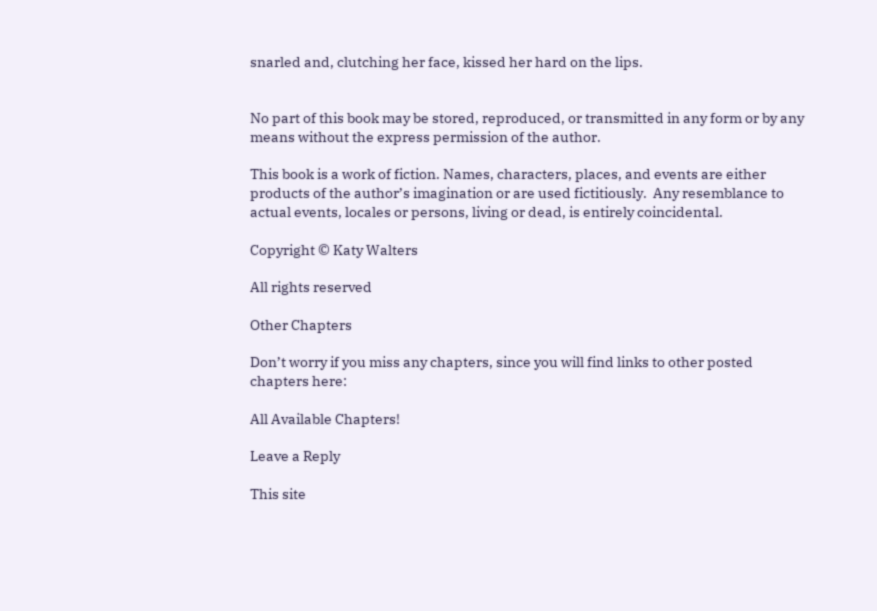snarled and, clutching her face, kissed her hard on the lips.


No part of this book may be stored, reproduced, or transmitted in any form or by any means without the express permission of the author.

This book is a work of fiction. Names, characters, places, and events are either products of the author’s imagination or are used fictitiously.  Any resemblance to actual events, locales or persons, living or dead, is entirely coincidental.

Copyright © Katy Walters

All rights reserved

Other Chapters

Don’t worry if you miss any chapters, since you will find links to other posted chapters here:

All Available Chapters!

Leave a Reply

This site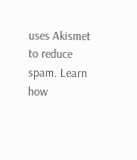uses Akismet to reduce spam. Learn how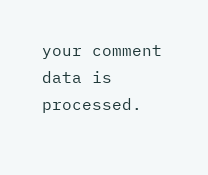your comment data is processed.